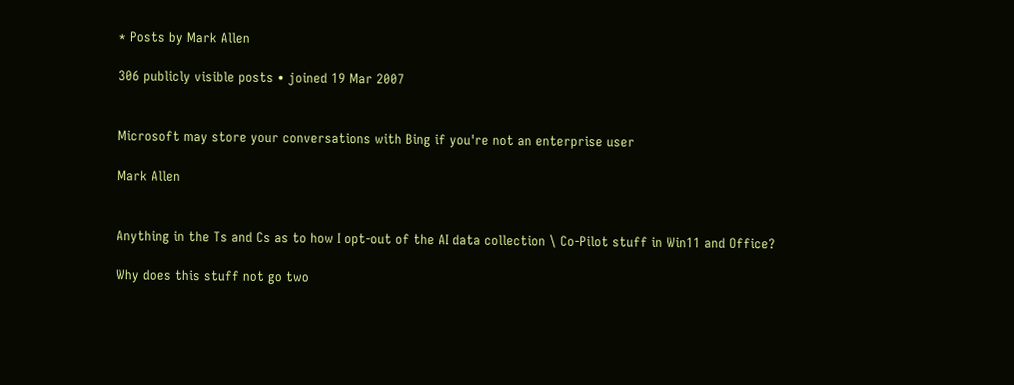* Posts by Mark Allen

306 publicly visible posts • joined 19 Mar 2007


Microsoft may store your conversations with Bing if you're not an enterprise user

Mark Allen


Anything in the Ts and Cs as to how I opt-out of the AI data collection \ Co-Pilot stuff in Win11 and Office?

Why does this stuff not go two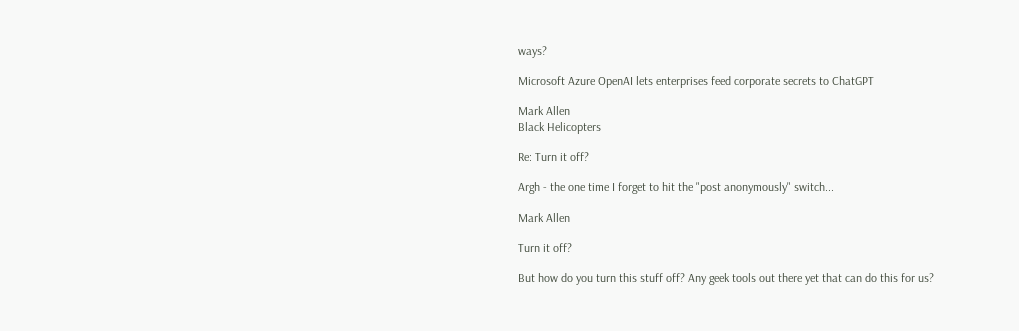ways?

Microsoft Azure OpenAI lets enterprises feed corporate secrets to ChatGPT

Mark Allen
Black Helicopters

Re: Turn it off?

Argh - the one time I forget to hit the "post anonymously" switch...

Mark Allen

Turn it off?

But how do you turn this stuff off? Any geek tools out there yet that can do this for us?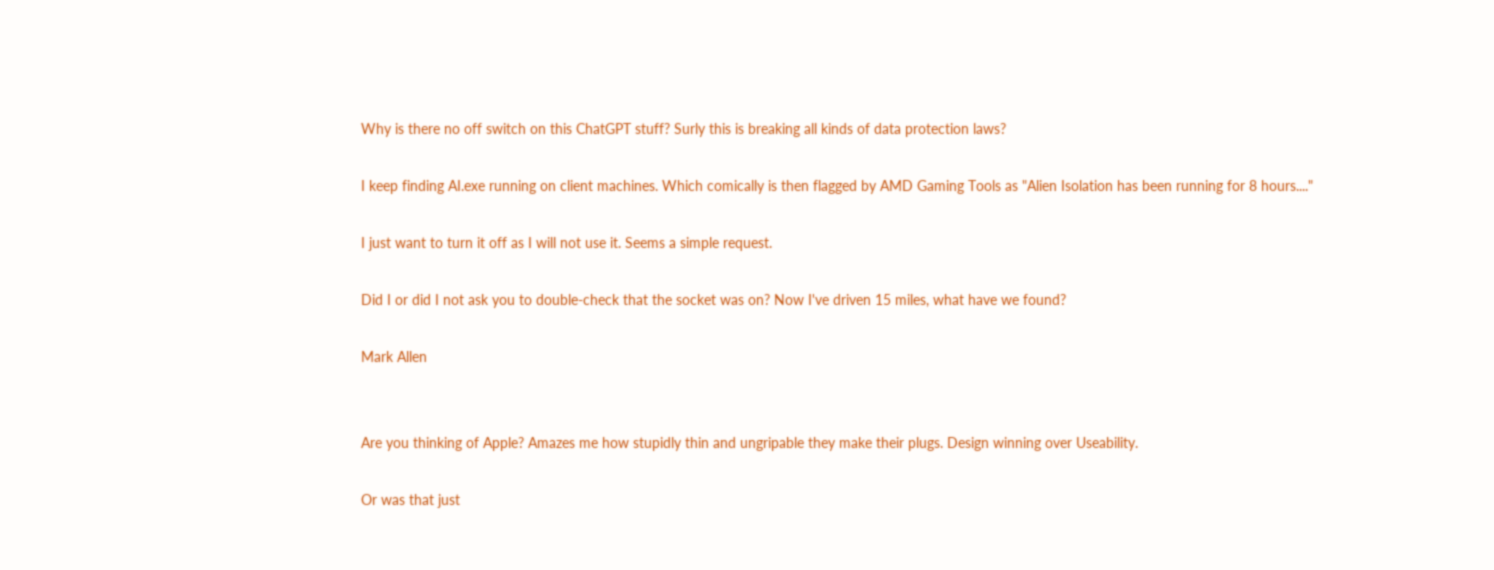Why is there no off switch on this ChatGPT stuff? Surly this is breaking all kinds of data protection laws?

I keep finding AI.exe running on client machines. Which comically is then flagged by AMD Gaming Tools as "Alien Isolation has been running for 8 hours...."

I just want to turn it off as I will not use it. Seems a simple request.

Did I or did I not ask you to double-check that the socket was on? Now I've driven 15 miles, what have we found?

Mark Allen


Are you thinking of Apple? Amazes me how stupidly thin and ungripable they make their plugs. Design winning over Useability.

Or was that just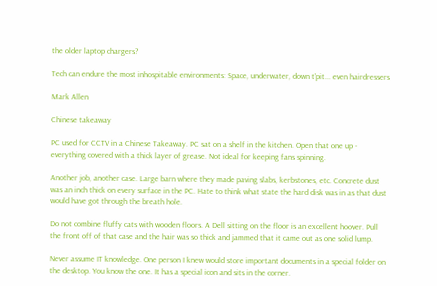the older laptop chargers?

Tech can endure the most inhospitable environments: Space, underwater, down t'pit... even hairdressers

Mark Allen

Chinese takeaway

PC used for CCTV in a Chinese Takeaway. PC sat on a shelf in the kitchen. Open that one up - everything covered with a thick layer of grease. Not ideal for keeping fans spinning.

Another job, another case. Large barn where they made paving slabs, kerbstones, etc. Concrete dust was an inch thick on every surface in the PC. Hate to think what state the hard disk was in as that dust would have got through the breath hole.

Do not combine fluffy cats with wooden floors. A Dell sitting on the floor is an excellent hoover. Pull the front off of that case and the hair was so thick and jammed that it came out as one solid lump.

Never assume IT knowledge. One person I knew would store important documents in a special folder on the desktop. You know the one. It has a special icon and sits in the corner.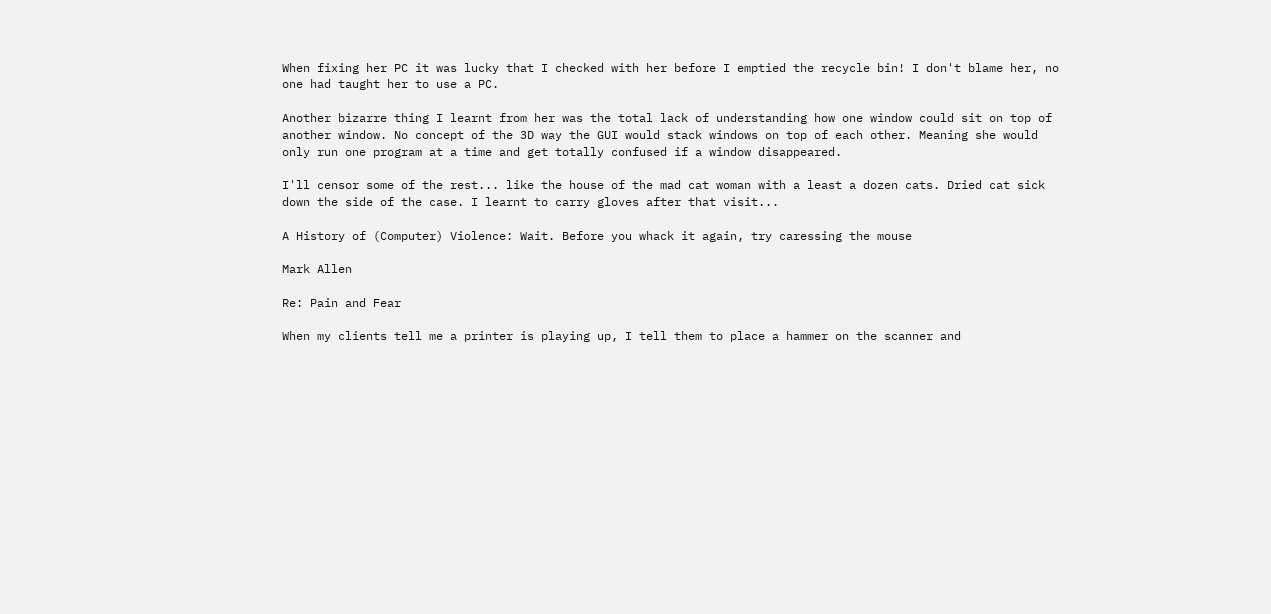When fixing her PC it was lucky that I checked with her before I emptied the recycle bin! I don't blame her, no one had taught her to use a PC.

Another bizarre thing I learnt from her was the total lack of understanding how one window could sit on top of another window. No concept of the 3D way the GUI would stack windows on top of each other. Meaning she would only run one program at a time and get totally confused if a window disappeared.

I'll censor some of the rest... like the house of the mad cat woman with a least a dozen cats. Dried cat sick down the side of the case. I learnt to carry gloves after that visit...

A History of (Computer) Violence: Wait. Before you whack it again, try caressing the mouse

Mark Allen

Re: Pain and Fear

When my clients tell me a printer is playing up, I tell them to place a hammer on the scanner and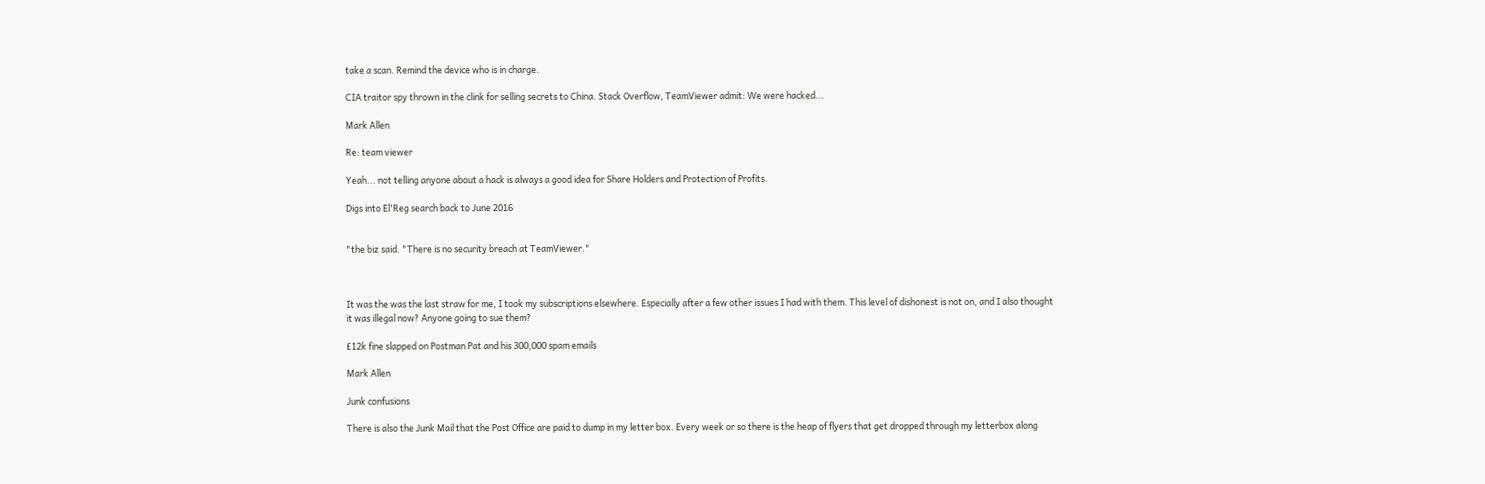take a scan. Remind the device who is in charge.

CIA traitor spy thrown in the clink for selling secrets to China. Stack Overflow, TeamViewer admit: We were hacked...

Mark Allen

Re: team viewer

Yeah... not telling anyone about a hack is always a good idea for Share Holders and Protection of Profits.

Digs into El'Reg search back to June 2016


"the biz said. "There is no security breach at TeamViewer."



It was the was the last straw for me, I took my subscriptions elsewhere. Especially after a few other issues I had with them. This level of dishonest is not on, and I also thought it was illegal now? Anyone going to sue them?

£12k fine slapped on Postman Pat and his 300,000 spam emails

Mark Allen

Junk confusions

There is also the Junk Mail that the Post Office are paid to dump in my letter box. Every week or so there is the heap of flyers that get dropped through my letterbox along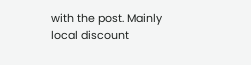with the post. Mainly local discount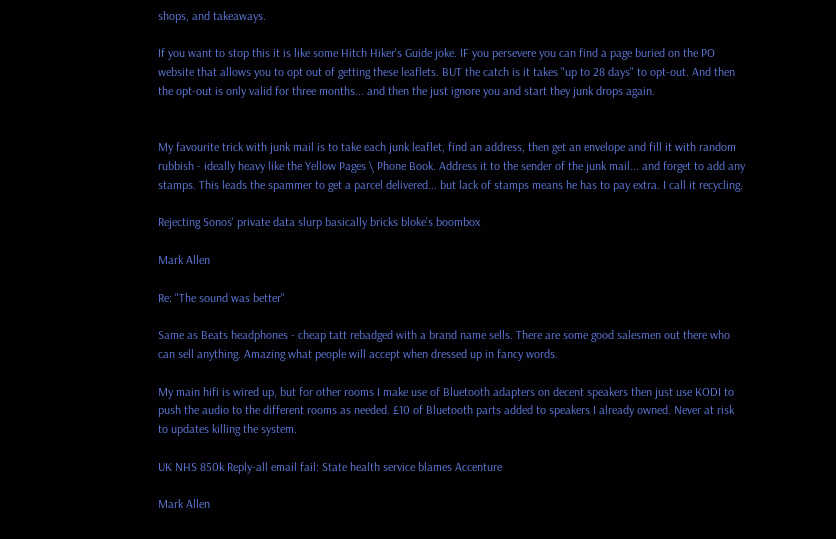shops, and takeaways.

If you want to stop this it is like some Hitch Hiker's Guide joke. IF you persevere you can find a page buried on the PO website that allows you to opt out of getting these leaflets. BUT the catch is it takes "up to 28 days" to opt-out. And then the opt-out is only valid for three months... and then the just ignore you and start they junk drops again.


My favourite trick with junk mail is to take each junk leaflet, find an address, then get an envelope and fill it with random rubbish - ideally heavy like the Yellow Pages \ Phone Book. Address it to the sender of the junk mail... and forget to add any stamps. This leads the spammer to get a parcel delivered... but lack of stamps means he has to pay extra. I call it recycling.

Rejecting Sonos' private data slurp basically bricks bloke's boombox

Mark Allen

Re: "The sound was better"

Same as Beats headphones - cheap tatt rebadged with a brand name sells. There are some good salesmen out there who can sell anything. Amazing what people will accept when dressed up in fancy words.

My main hifi is wired up, but for other rooms I make use of Bluetooth adapters on decent speakers then just use KODI to push the audio to the different rooms as needed. £10 of Bluetooth parts added to speakers I already owned. Never at risk to updates killing the system.

UK NHS 850k Reply-all email fail: State health service blames Accenture

Mark Allen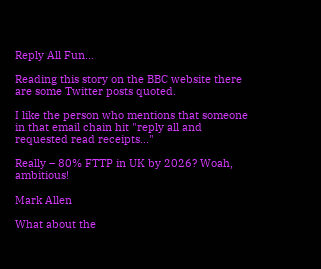Reply All Fun...

Reading this story on the BBC website there are some Twitter posts quoted.

I like the person who mentions that someone in that email chain hit "reply all and requested read receipts..."

Really – 80% FTTP in UK by 2026? Woah, ambitious!

Mark Allen

What about the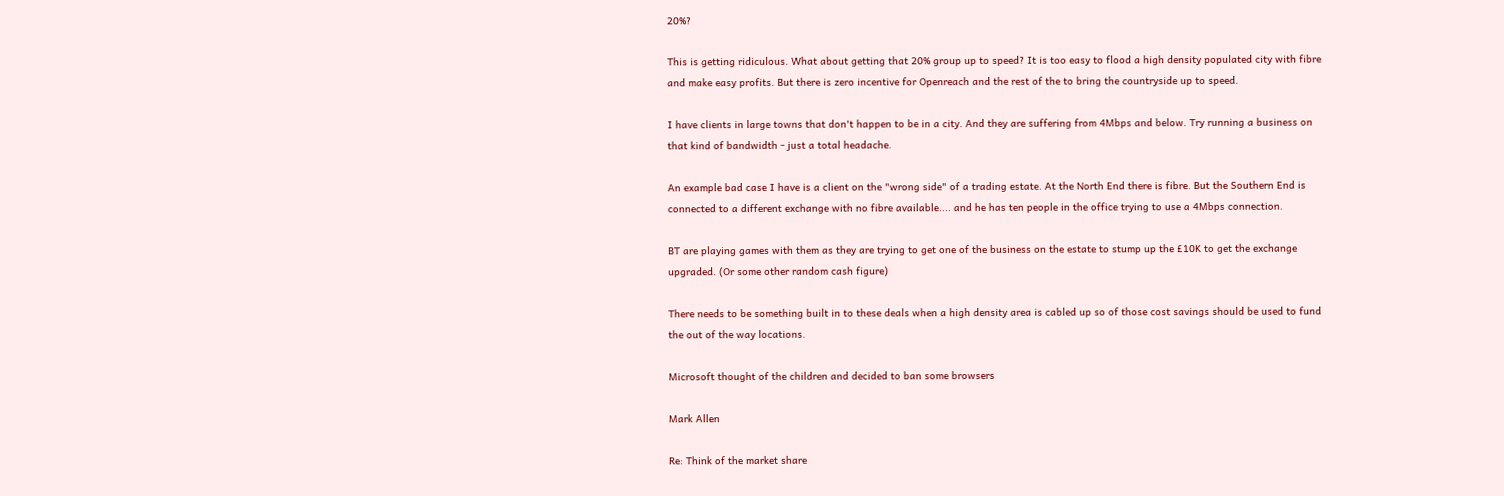20%?

This is getting ridiculous. What about getting that 20% group up to speed? It is too easy to flood a high density populated city with fibre and make easy profits. But there is zero incentive for Openreach and the rest of the to bring the countryside up to speed.

I have clients in large towns that don't happen to be in a city. And they are suffering from 4Mbps and below. Try running a business on that kind of bandwidth - just a total headache.

An example bad case I have is a client on the "wrong side" of a trading estate. At the North End there is fibre. But the Southern End is connected to a different exchange with no fibre available.... and he has ten people in the office trying to use a 4Mbps connection.

BT are playing games with them as they are trying to get one of the business on the estate to stump up the £10K to get the exchange upgraded. (Or some other random cash figure)

There needs to be something built in to these deals when a high density area is cabled up so of those cost savings should be used to fund the out of the way locations.

Microsoft thought of the children and decided to ban some browsers

Mark Allen

Re: Think of the market share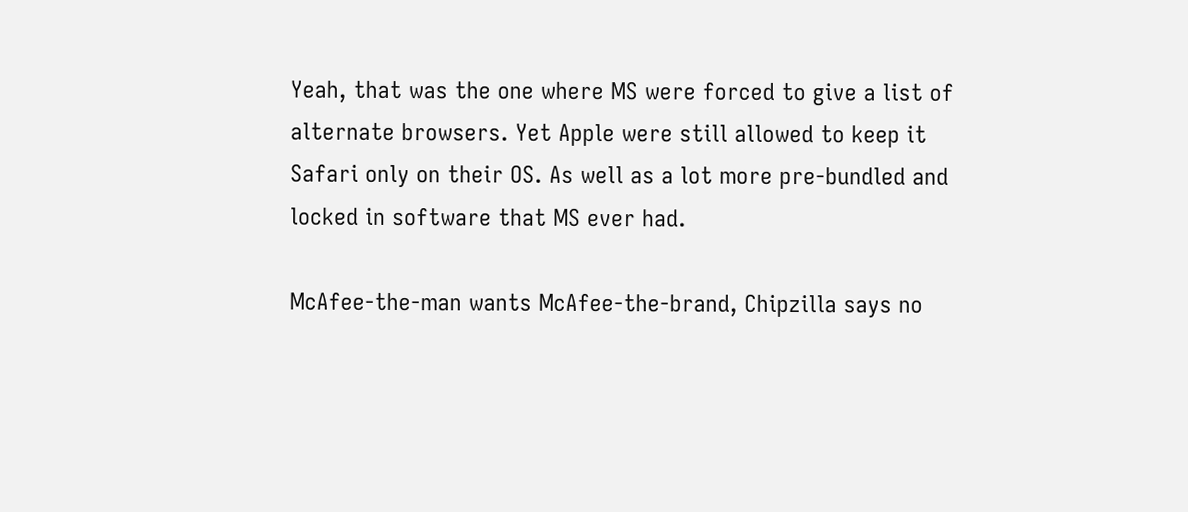Yeah, that was the one where MS were forced to give a list of alternate browsers. Yet Apple were still allowed to keep it Safari only on their OS. As well as a lot more pre-bundled and locked in software that MS ever had.

McAfee-the-man wants McAfee-the-brand, Chipzilla says no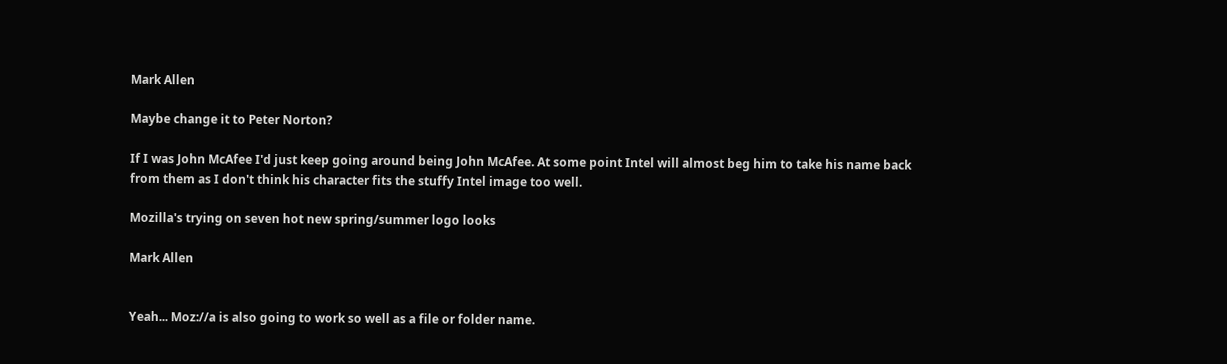Mark Allen

Maybe change it to Peter Norton?

If I was John McAfee I'd just keep going around being John McAfee. At some point Intel will almost beg him to take his name back from them as I don't think his character fits the stuffy Intel image too well.

Mozilla's trying on seven hot new spring/summer logo looks

Mark Allen


Yeah... Moz://a is also going to work so well as a file or folder name.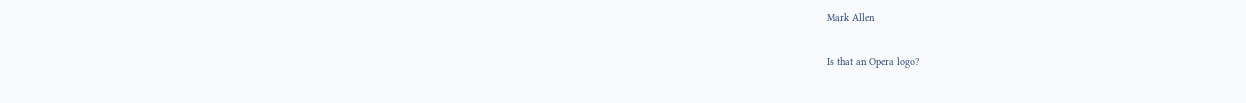Mark Allen

Is that an Opera logo?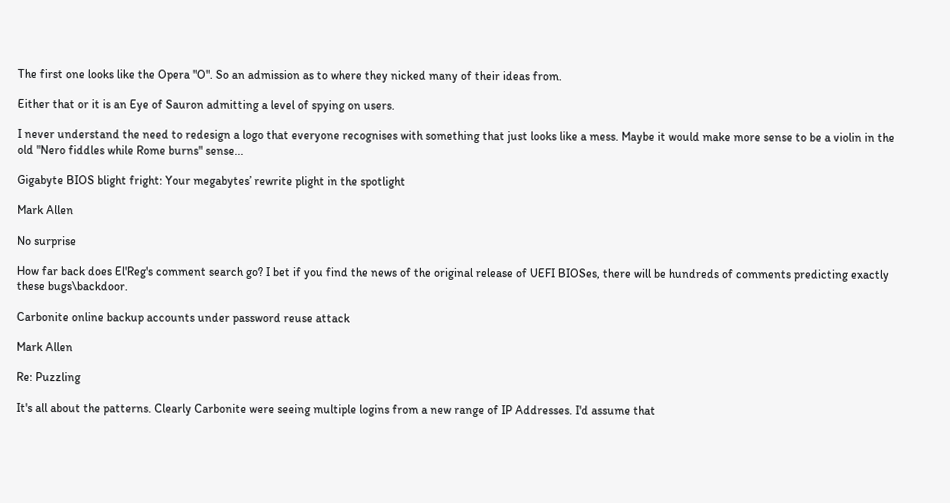The first one looks like the Opera "O". So an admission as to where they nicked many of their ideas from.

Either that or it is an Eye of Sauron admitting a level of spying on users.

I never understand the need to redesign a logo that everyone recognises with something that just looks like a mess. Maybe it would make more sense to be a violin in the old "Nero fiddles while Rome burns" sense...

Gigabyte BIOS blight fright: Your megabytes’ rewrite plight in the spotlight

Mark Allen

No surprise

How far back does El'Reg's comment search go? I bet if you find the news of the original release of UEFI BIOSes, there will be hundreds of comments predicting exactly these bugs\backdoor.

Carbonite online backup accounts under password reuse attack

Mark Allen

Re: Puzzling

It's all about the patterns. Clearly Carbonite were seeing multiple logins from a new range of IP Addresses. I'd assume that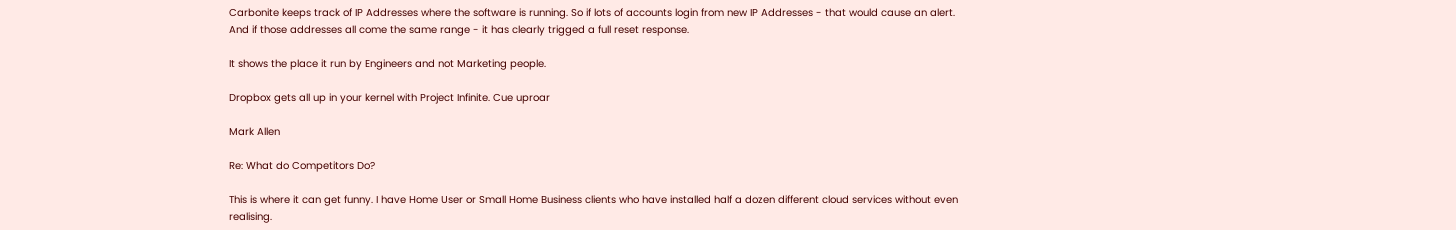Carbonite keeps track of IP Addresses where the software is running. So if lots of accounts login from new IP Addresses - that would cause an alert. And if those addresses all come the same range - it has clearly trigged a full reset response.

It shows the place it run by Engineers and not Marketing people.

Dropbox gets all up in your kernel with Project Infinite. Cue uproar

Mark Allen

Re: What do Competitors Do?

This is where it can get funny. I have Home User or Small Home Business clients who have installed half a dozen different cloud services without even realising.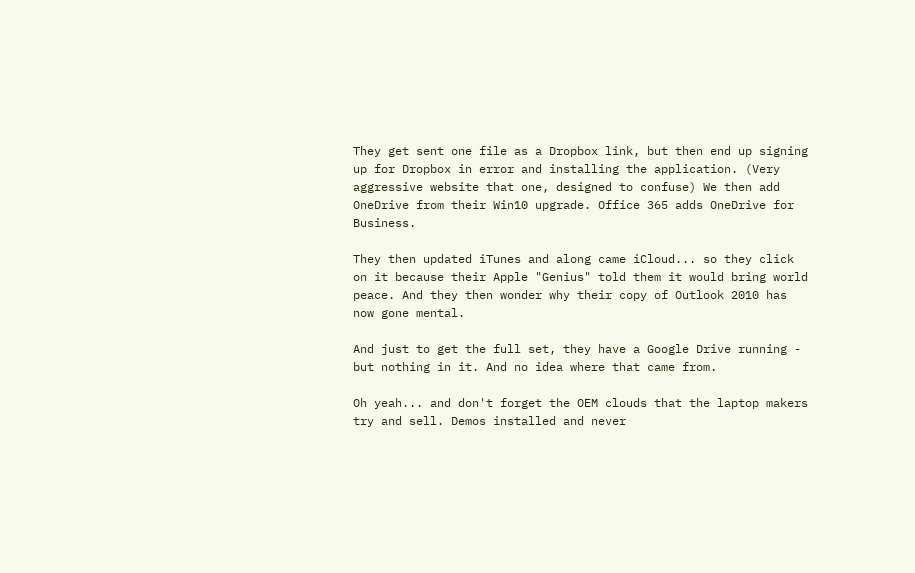They get sent one file as a Dropbox link, but then end up signing up for Dropbox in error and installing the application. (Very aggressive website that one, designed to confuse) We then add OneDrive from their Win10 upgrade. Office 365 adds OneDrive for Business.

They then updated iTunes and along came iCloud... so they click on it because their Apple "Genius" told them it would bring world peace. And they then wonder why their copy of Outlook 2010 has now gone mental.

And just to get the full set, they have a Google Drive running - but nothing in it. And no idea where that came from.

Oh yeah... and don't forget the OEM clouds that the laptop makers try and sell. Demos installed and never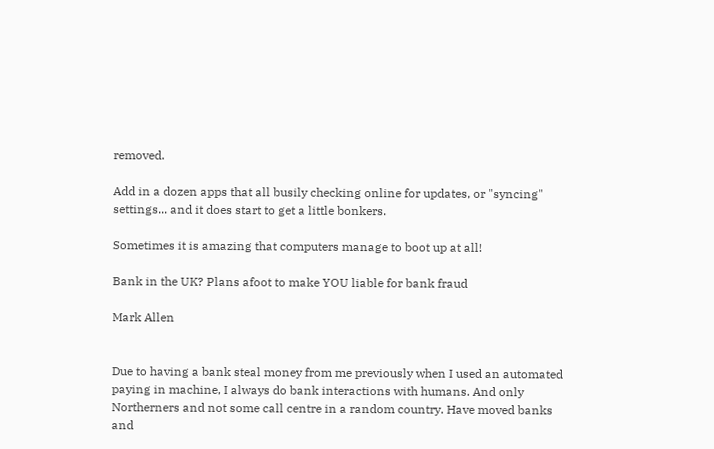removed.

Add in a dozen apps that all busily checking online for updates, or "syncing" settings... and it does start to get a little bonkers.

Sometimes it is amazing that computers manage to boot up at all!

Bank in the UK? Plans afoot to make YOU liable for bank fraud

Mark Allen


Due to having a bank steal money from me previously when I used an automated paying in machine, I always do bank interactions with humans. And only Northerners and not some call centre in a random country. Have moved banks and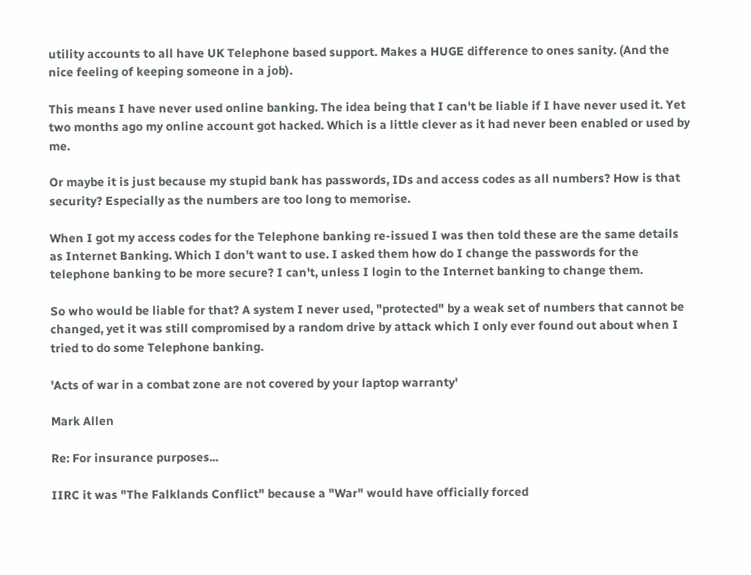utility accounts to all have UK Telephone based support. Makes a HUGE difference to ones sanity. (And the nice feeling of keeping someone in a job).

This means I have never used online banking. The idea being that I can't be liable if I have never used it. Yet two months ago my online account got hacked. Which is a little clever as it had never been enabled or used by me.

Or maybe it is just because my stupid bank has passwords, IDs and access codes as all numbers? How is that security? Especially as the numbers are too long to memorise.

When I got my access codes for the Telephone banking re-issued I was then told these are the same details as Internet Banking. Which I don't want to use. I asked them how do I change the passwords for the telephone banking to be more secure? I can't, unless I login to the Internet banking to change them.

So who would be liable for that? A system I never used, "protected" by a weak set of numbers that cannot be changed, yet it was still compromised by a random drive by attack which I only ever found out about when I tried to do some Telephone banking.

'Acts of war in a combat zone are not covered by your laptop warranty'

Mark Allen

Re: For insurance purposes...

IIRC it was "The Falklands Conflict" because a "War" would have officially forced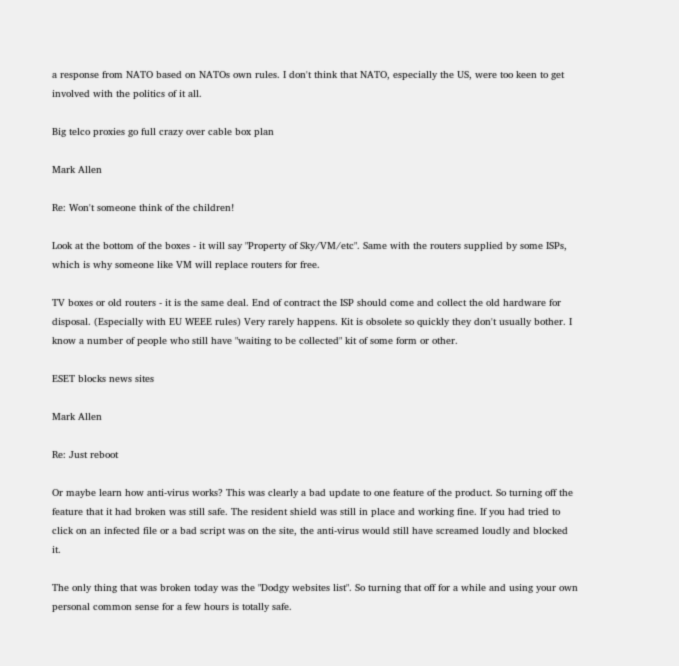a response from NATO based on NATOs own rules. I don't think that NATO, especially the US, were too keen to get involved with the politics of it all.

Big telco proxies go full crazy over cable box plan

Mark Allen

Re: Won't someone think of the children!

Look at the bottom of the boxes - it will say "Property of Sky/VM/etc". Same with the routers supplied by some ISPs, which is why someone like VM will replace routers for free.

TV boxes or old routers - it is the same deal. End of contract the ISP should come and collect the old hardware for disposal. (Especially with EU WEEE rules) Very rarely happens. Kit is obsolete so quickly they don't usually bother. I know a number of people who still have "waiting to be collected" kit of some form or other.

ESET blocks news sites

Mark Allen

Re: Just reboot

Or maybe learn how anti-virus works? This was clearly a bad update to one feature of the product. So turning off the feature that it had broken was still safe. The resident shield was still in place and working fine. If you had tried to click on an infected file or a bad script was on the site, the anti-virus would still have screamed loudly and blocked it.

The only thing that was broken today was the "Dodgy websites list". So turning that off for a while and using your own personal common sense for a few hours is totally safe.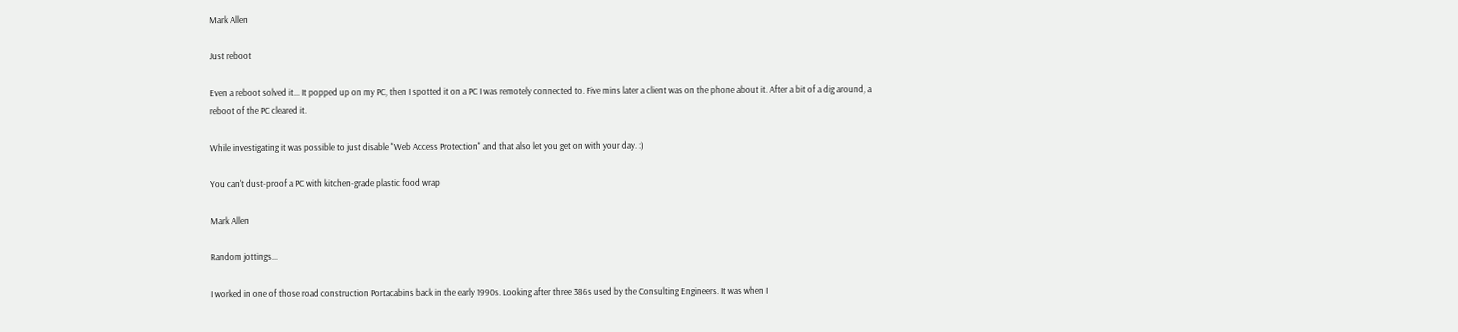Mark Allen

Just reboot

Even a reboot solved it... It popped up on my PC, then I spotted it on a PC I was remotely connected to. Five mins later a client was on the phone about it. After a bit of a dig around, a reboot of the PC cleared it.

While investigating it was possible to just disable "Web Access Protection" and that also let you get on with your day. :)

You can't dust-proof a PC with kitchen-grade plastic food wrap

Mark Allen

Random jottings...

I worked in one of those road construction Portacabins back in the early 1990s. Looking after three 386s used by the Consulting Engineers. It was when I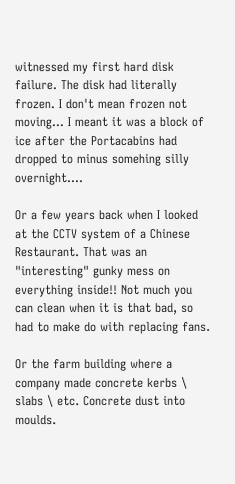witnessed my first hard disk failure. The disk had literally frozen. I don't mean frozen not moving... I meant it was a block of ice after the Portacabins had dropped to minus somehing silly overnight....

Or a few years back when I looked at the CCTV system of a Chinese Restaurant. That was an "interesting" gunky mess on everything inside!! Not much you can clean when it is that bad, so had to make do with replacing fans.

Or the farm building where a company made concrete kerbs \ slabs \ etc. Concrete dust into moulds.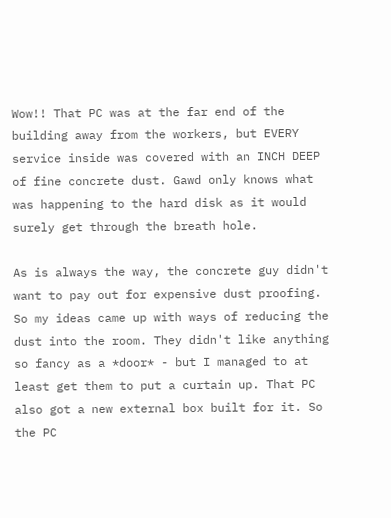Wow!! That PC was at the far end of the building away from the workers, but EVERY service inside was covered with an INCH DEEP of fine concrete dust. Gawd only knows what was happening to the hard disk as it would surely get through the breath hole.

As is always the way, the concrete guy didn't want to pay out for expensive dust proofing. So my ideas came up with ways of reducing the dust into the room. They didn't like anything so fancy as a *door* - but I managed to at least get them to put a curtain up. That PC also got a new external box built for it. So the PC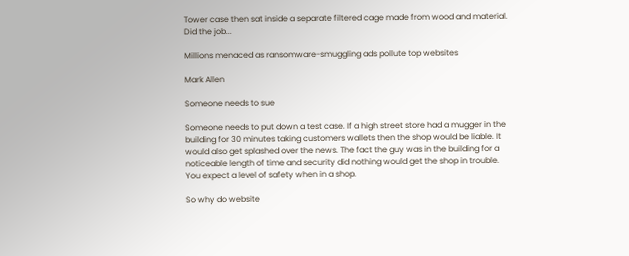Tower case then sat inside a separate filtered cage made from wood and material. Did the job...

Millions menaced as ransomware-smuggling ads pollute top websites

Mark Allen

Someone needs to sue

Someone needs to put down a test case. If a high street store had a mugger in the building for 30 minutes taking customers wallets then the shop would be liable. It would also get splashed over the news. The fact the guy was in the building for a noticeable length of time and security did nothing would get the shop in trouble. You expect a level of safety when in a shop.

So why do website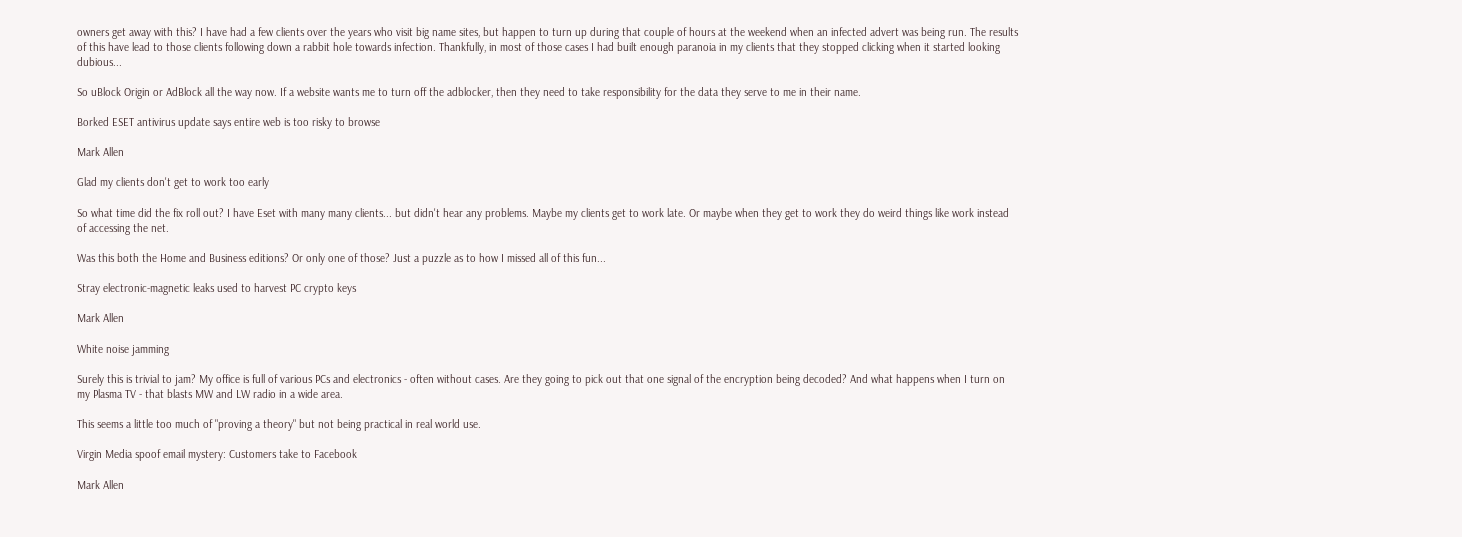owners get away with this? I have had a few clients over the years who visit big name sites, but happen to turn up during that couple of hours at the weekend when an infected advert was being run. The results of this have lead to those clients following down a rabbit hole towards infection. Thankfully, in most of those cases I had built enough paranoia in my clients that they stopped clicking when it started looking dubious...

So uBlock Origin or AdBlock all the way now. If a website wants me to turn off the adblocker, then they need to take responsibility for the data they serve to me in their name.

Borked ESET antivirus update says entire web is too risky to browse

Mark Allen

Glad my clients don't get to work too early

So what time did the fix roll out? I have Eset with many many clients... but didn't hear any problems. Maybe my clients get to work late. Or maybe when they get to work they do weird things like work instead of accessing the net.

Was this both the Home and Business editions? Or only one of those? Just a puzzle as to how I missed all of this fun...

Stray electronic-magnetic leaks used to harvest PC crypto keys

Mark Allen

White noise jamming

Surely this is trivial to jam? My office is full of various PCs and electronics - often without cases. Are they going to pick out that one signal of the encryption being decoded? And what happens when I turn on my Plasma TV - that blasts MW and LW radio in a wide area.

This seems a little too much of "proving a theory" but not being practical in real world use.

Virgin Media spoof email mystery: Customers take to Facebook

Mark Allen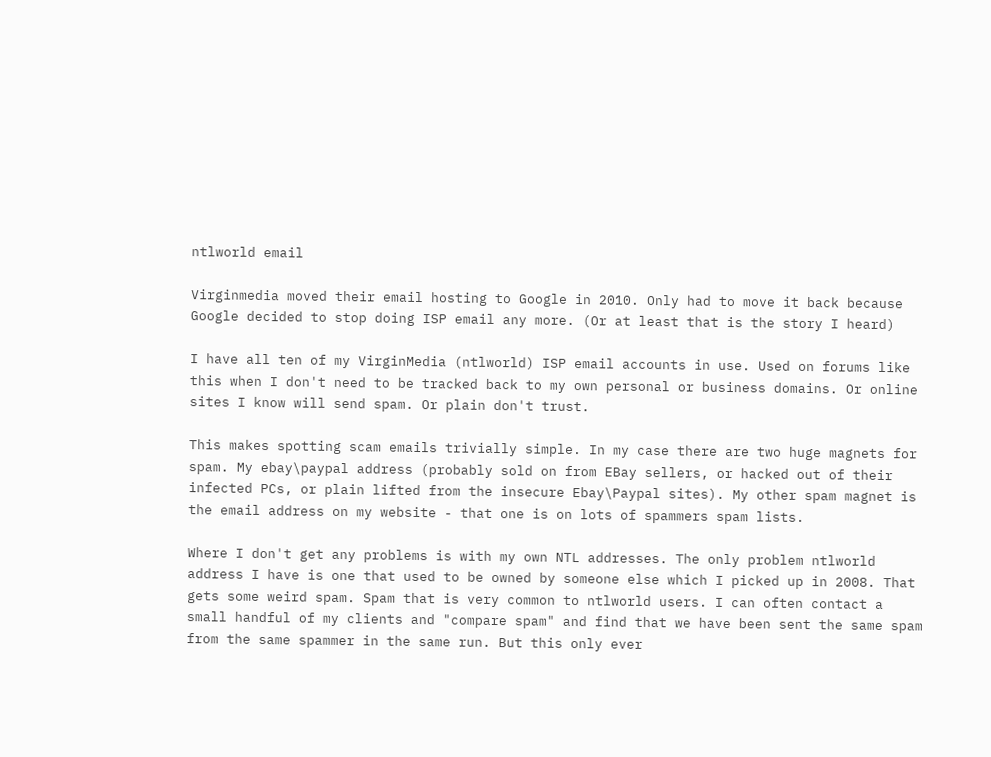ntlworld email

Virginmedia moved their email hosting to Google in 2010. Only had to move it back because Google decided to stop doing ISP email any more. (Or at least that is the story I heard)

I have all ten of my VirginMedia (ntlworld) ISP email accounts in use. Used on forums like this when I don't need to be tracked back to my own personal or business domains. Or online sites I know will send spam. Or plain don't trust.

This makes spotting scam emails trivially simple. In my case there are two huge magnets for spam. My ebay\paypal address (probably sold on from EBay sellers, or hacked out of their infected PCs, or plain lifted from the insecure Ebay\Paypal sites). My other spam magnet is the email address on my website - that one is on lots of spammers spam lists.

Where I don't get any problems is with my own NTL addresses. The only problem ntlworld address I have is one that used to be owned by someone else which I picked up in 2008. That gets some weird spam. Spam that is very common to ntlworld users. I can often contact a small handful of my clients and "compare spam" and find that we have been sent the same spam from the same spammer in the same run. But this only ever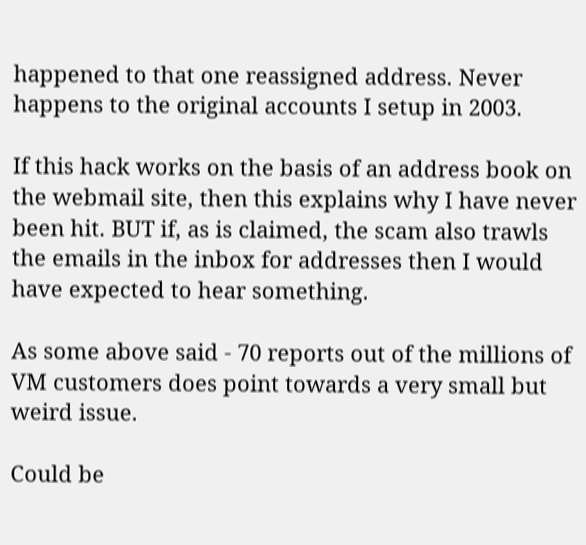happened to that one reassigned address. Never happens to the original accounts I setup in 2003.

If this hack works on the basis of an address book on the webmail site, then this explains why I have never been hit. BUT if, as is claimed, the scam also trawls the emails in the inbox for addresses then I would have expected to hear something.

As some above said - 70 reports out of the millions of VM customers does point towards a very small but weird issue.

Could be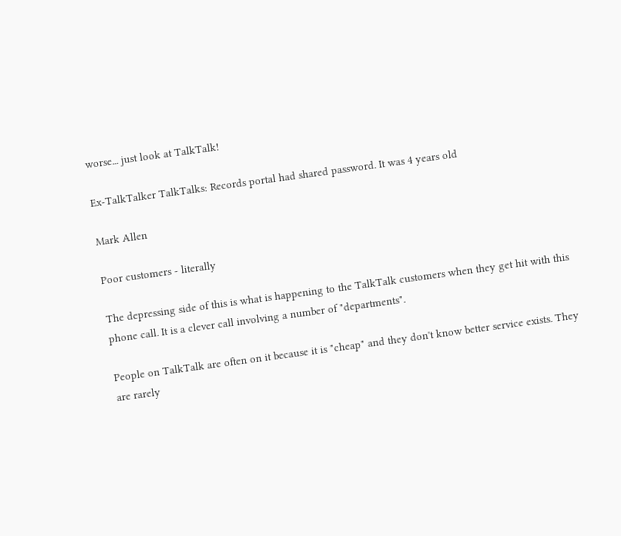worse... just look at TalkTalk!

Ex-TalkTalker TalkTalks: Records portal had shared password. It was 4 years old

Mark Allen

Poor customers - literally

The depressing side of this is what is happening to the TalkTalk customers when they get hit with this phone call. It is a clever call involving a number of "departments".

People on TalkTalk are often on it because it is "cheap" and they don't know better service exists. They are rarely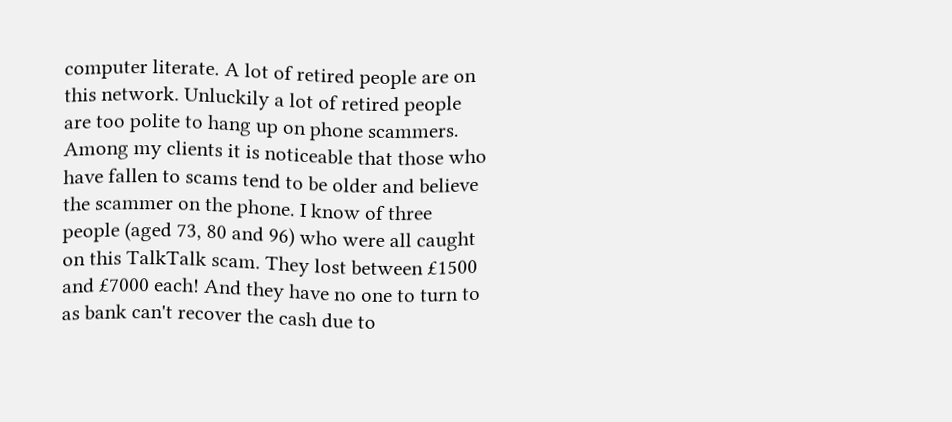computer literate. A lot of retired people are on this network. Unluckily a lot of retired people are too polite to hang up on phone scammers. Among my clients it is noticeable that those who have fallen to scams tend to be older and believe the scammer on the phone. I know of three people (aged 73, 80 and 96) who were all caught on this TalkTalk scam. They lost between £1500 and £7000 each! And they have no one to turn to as bank can't recover the cash due to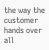the way the customer hands over all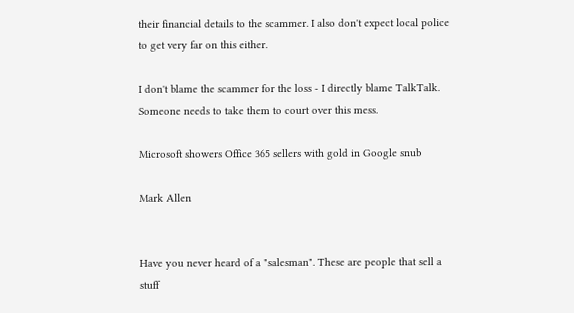their financial details to the scammer. I also don't expect local police to get very far on this either.

I don't blame the scammer for the loss - I directly blame TalkTalk. Someone needs to take them to court over this mess.

Microsoft showers Office 365 sellers with gold in Google snub

Mark Allen


Have you never heard of a "salesman". These are people that sell a stuff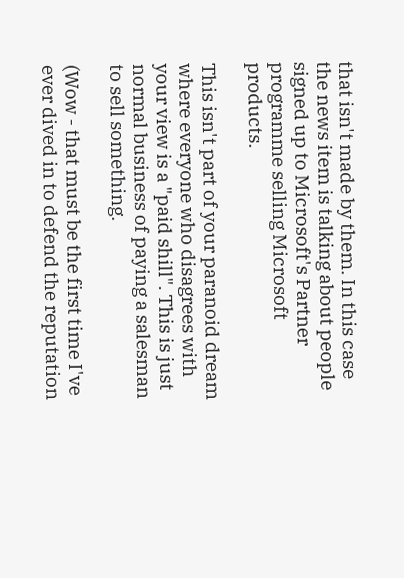that isn't made by them. In this case the news item is talking about people signed up to Microsoft's Partner programme selling Microsoft products.

This isn't part of your paranoid dream where everyone who disagrees with your view is a "paid shill". This is just normal business of paying a salesman to sell something.

(Wow - that must be the first time I've ever dived in to defend the reputation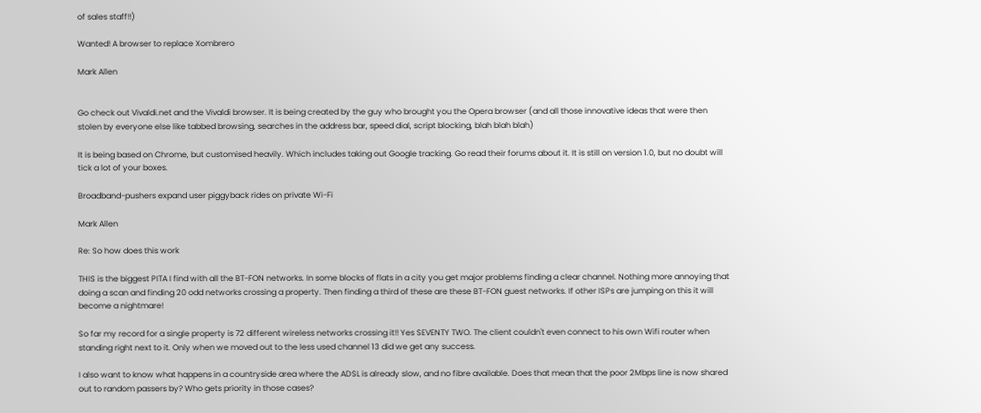of sales staff!!)

Wanted! A browser to replace Xombrero

Mark Allen


Go check out Vivaldi.net and the Vivaldi browser. It is being created by the guy who brought you the Opera browser (and all those innovative ideas that were then stolen by everyone else like tabbed browsing, searches in the address bar, speed dial, script blocking, blah blah blah)

It is being based on Chrome, but customised heavily. Which includes taking out Google tracking. Go read their forums about it. It is still on version 1.0, but no doubt will tick a lot of your boxes.

Broadband-pushers expand user piggyback rides on private Wi-Fi

Mark Allen

Re: So how does this work

THIS is the biggest PITA I find with all the BT-FON networks. In some blocks of flats in a city you get major problems finding a clear channel. Nothing more annoying that doing a scan and finding 20 odd networks crossing a property. Then finding a third of these are these BT-FON guest networks. If other ISPs are jumping on this it will become a nightmare!

So far my record for a single property is 72 different wireless networks crossing it!! Yes SEVENTY TWO. The client couldn't even connect to his own Wifi router when standing right next to it. Only when we moved out to the less used channel 13 did we get any success.

I also want to know what happens in a countryside area where the ADSL is already slow, and no fibre available. Does that mean that the poor 2Mbps line is now shared out to random passers by? Who gets priority in those cases?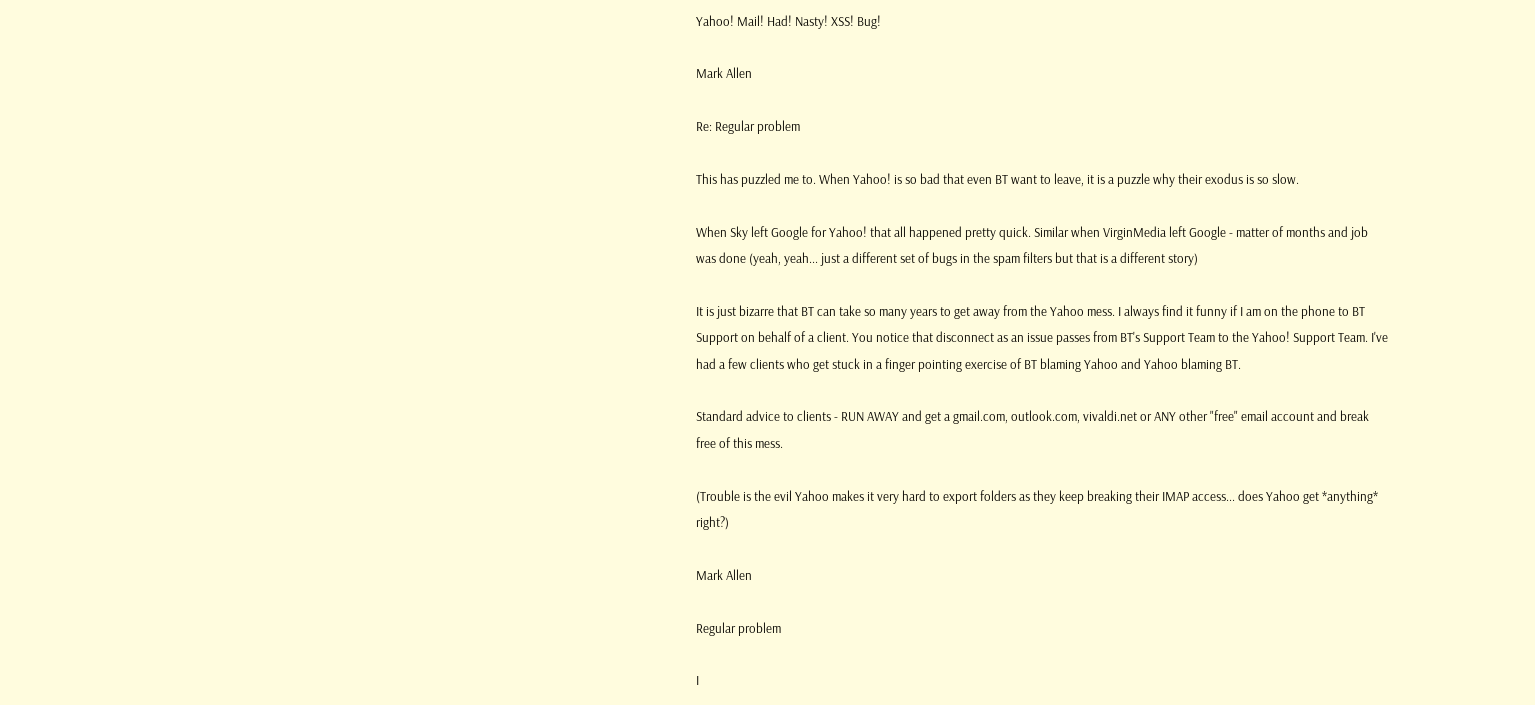Yahoo! Mail! Had! Nasty! XSS! Bug!

Mark Allen

Re: Regular problem

This has puzzled me to. When Yahoo! is so bad that even BT want to leave, it is a puzzle why their exodus is so slow.

When Sky left Google for Yahoo! that all happened pretty quick. Similar when VirginMedia left Google - matter of months and job was done (yeah, yeah... just a different set of bugs in the spam filters but that is a different story)

It is just bizarre that BT can take so many years to get away from the Yahoo mess. I always find it funny if I am on the phone to BT Support on behalf of a client. You notice that disconnect as an issue passes from BT's Support Team to the Yahoo! Support Team. I've had a few clients who get stuck in a finger pointing exercise of BT blaming Yahoo and Yahoo blaming BT.

Standard advice to clients - RUN AWAY and get a gmail.com, outlook.com, vivaldi.net or ANY other "free" email account and break free of this mess.

(Trouble is the evil Yahoo makes it very hard to export folders as they keep breaking their IMAP access... does Yahoo get *anything* right?)

Mark Allen

Regular problem

I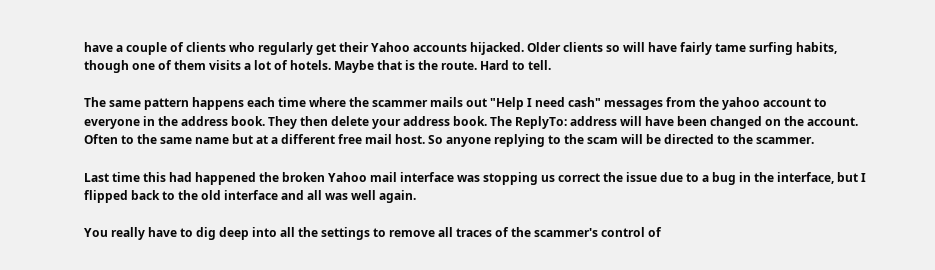have a couple of clients who regularly get their Yahoo accounts hijacked. Older clients so will have fairly tame surfing habits, though one of them visits a lot of hotels. Maybe that is the route. Hard to tell.

The same pattern happens each time where the scammer mails out "Help I need cash" messages from the yahoo account to everyone in the address book. They then delete your address book. The ReplyTo: address will have been changed on the account. Often to the same name but at a different free mail host. So anyone replying to the scam will be directed to the scammer.

Last time this had happened the broken Yahoo mail interface was stopping us correct the issue due to a bug in the interface, but I flipped back to the old interface and all was well again.

You really have to dig deep into all the settings to remove all traces of the scammer's control of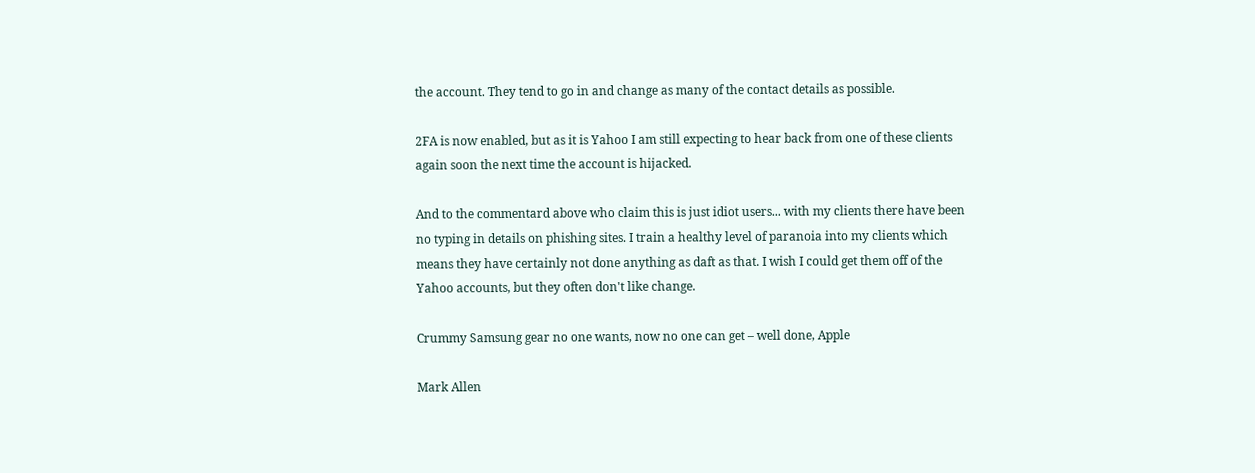the account. They tend to go in and change as many of the contact details as possible.

2FA is now enabled, but as it is Yahoo I am still expecting to hear back from one of these clients again soon the next time the account is hijacked.

And to the commentard above who claim this is just idiot users... with my clients there have been no typing in details on phishing sites. I train a healthy level of paranoia into my clients which means they have certainly not done anything as daft as that. I wish I could get them off of the Yahoo accounts, but they often don't like change.

Crummy Samsung gear no one wants, now no one can get – well done, Apple

Mark Allen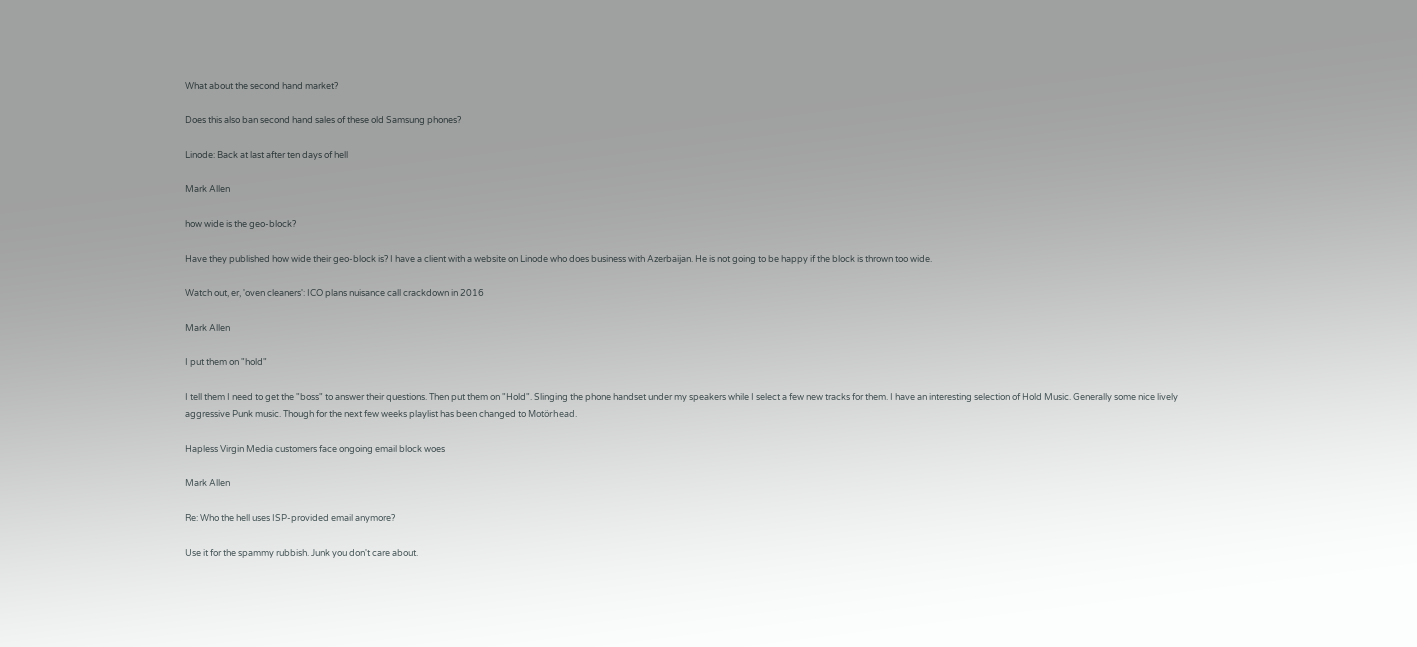What about the second hand market?

Does this also ban second hand sales of these old Samsung phones?

Linode: Back at last after ten days of hell

Mark Allen

how wide is the geo-block?

Have they published how wide their geo-block is? I have a client with a website on Linode who does business with Azerbaijan. He is not going to be happy if the block is thrown too wide.

Watch out, er, 'oven cleaners': ICO plans nuisance call crackdown in 2016

Mark Allen

I put them on "hold"

I tell them I need to get the "boss" to answer their questions. Then put them on "Hold". Slinging the phone handset under my speakers while I select a few new tracks for them. I have an interesting selection of Hold Music. Generally some nice lively aggressive Punk music. Though for the next few weeks playlist has been changed to Motörhead.

Hapless Virgin Media customers face ongoing email block woes

Mark Allen

Re: Who the hell uses ISP-provided email anymore?

Use it for the spammy rubbish. Junk you don't care about.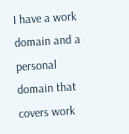I have a work domain and a personal domain that covers work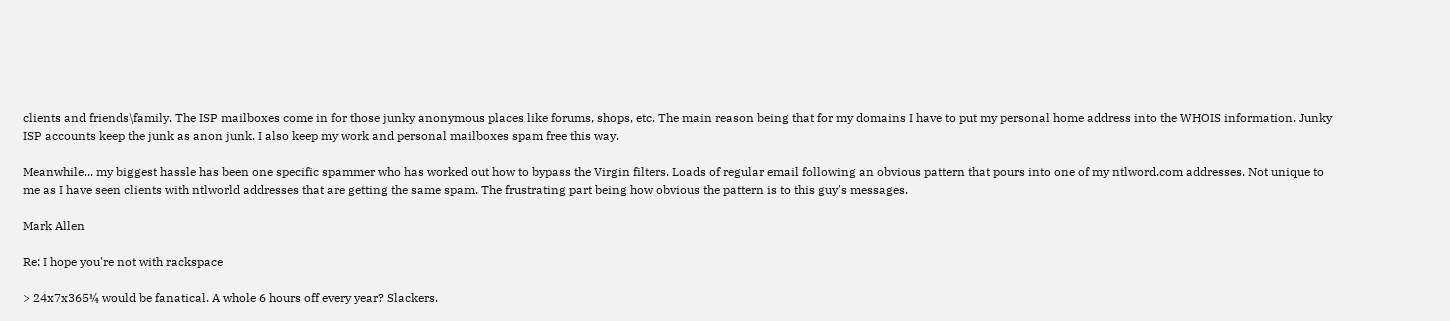clients and friends\family. The ISP mailboxes come in for those junky anonymous places like forums, shops, etc. The main reason being that for my domains I have to put my personal home address into the WHOIS information. Junky ISP accounts keep the junk as anon junk. I also keep my work and personal mailboxes spam free this way.

Meanwhile... my biggest hassle has been one specific spammer who has worked out how to bypass the Virgin filters. Loads of regular email following an obvious pattern that pours into one of my ntlword.com addresses. Not unique to me as I have seen clients with ntlworld addresses that are getting the same spam. The frustrating part being how obvious the pattern is to this guy's messages.

Mark Allen

Re: I hope you're not with rackspace

> 24x7x365¼ would be fanatical. A whole 6 hours off every year? Slackers.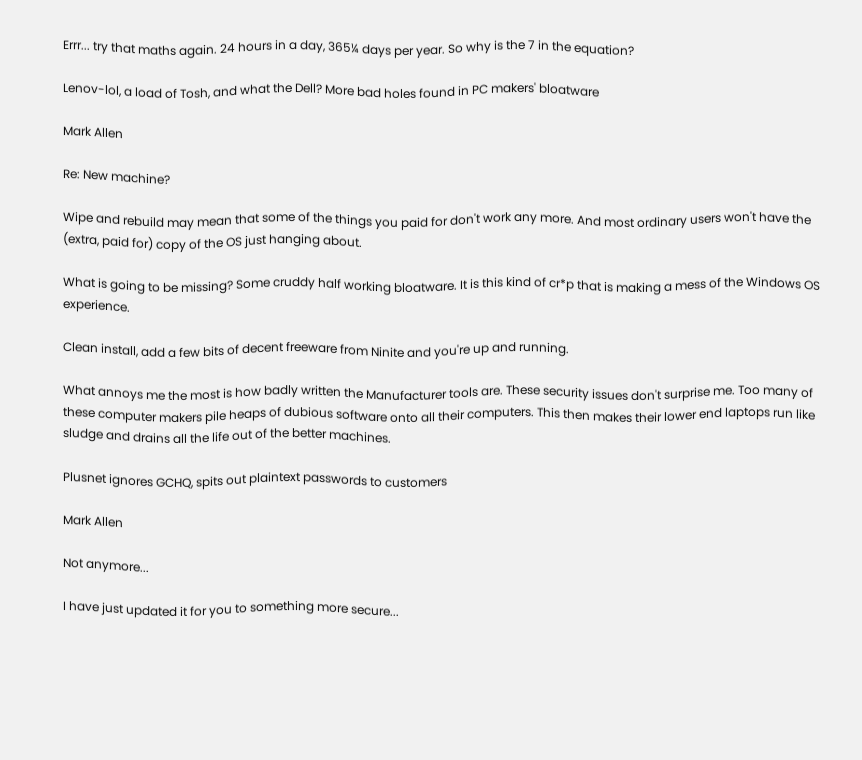Errr... try that maths again. 24 hours in a day, 365¼ days per year. So why is the 7 in the equation?

Lenov-lol, a load of Tosh, and what the Dell? More bad holes found in PC makers' bloatware

Mark Allen

Re: New machine?

Wipe and rebuild may mean that some of the things you paid for don't work any more. And most ordinary users won't have the (extra, paid for) copy of the OS just hanging about.

What is going to be missing? Some cruddy half working bloatware. It is this kind of cr*p that is making a mess of the Windows OS experience.

Clean install, add a few bits of decent freeware from Ninite and you're up and running.

What annoys me the most is how badly written the Manufacturer tools are. These security issues don't surprise me. Too many of these computer makers pile heaps of dubious software onto all their computers. This then makes their lower end laptops run like sludge and drains all the life out of the better machines.

Plusnet ignores GCHQ, spits out plaintext passwords to customers

Mark Allen

Not anymore...

I have just updated it for you to something more secure...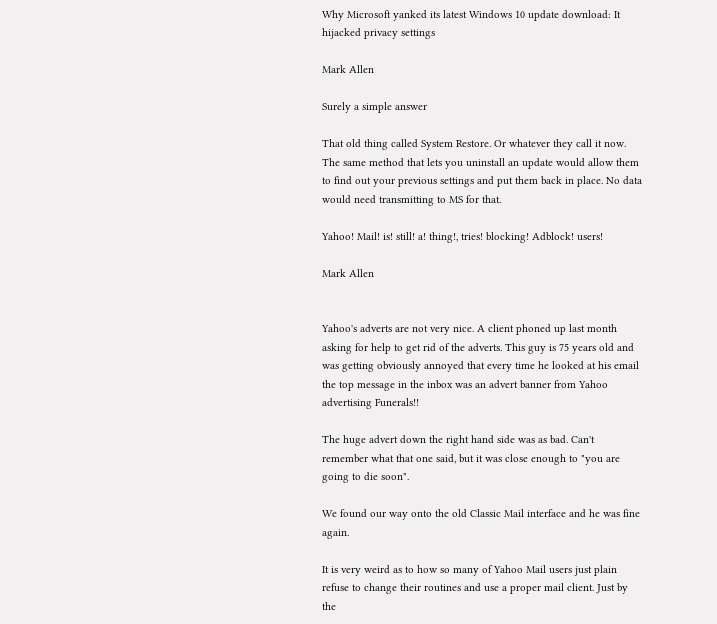Why Microsoft yanked its latest Windows 10 update download: It hijacked privacy settings

Mark Allen

Surely a simple answer

That old thing called System Restore. Or whatever they call it now. The same method that lets you uninstall an update would allow them to find out your previous settings and put them back in place. No data would need transmitting to MS for that.

Yahoo! Mail! is! still! a! thing!, tries! blocking! Adblock! users!

Mark Allen


Yahoo's adverts are not very nice. A client phoned up last month asking for help to get rid of the adverts. This guy is 75 years old and was getting obviously annoyed that every time he looked at his email the top message in the inbox was an advert banner from Yahoo advertising Funerals!!

The huge advert down the right hand side was as bad. Can't remember what that one said, but it was close enough to "you are going to die soon".

We found our way onto the old Classic Mail interface and he was fine again.

It is very weird as to how so many of Yahoo Mail users just plain refuse to change their routines and use a proper mail client. Just by the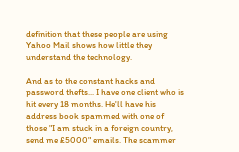definition that these people are using Yahoo Mail shows how little they understand the technology.

And as to the constant hacks and password thefts... I have one client who is hit every 18 months. He'll have his address book spammed with one of those "I am stuck in a foreign country, send me £5000" emails. The scammer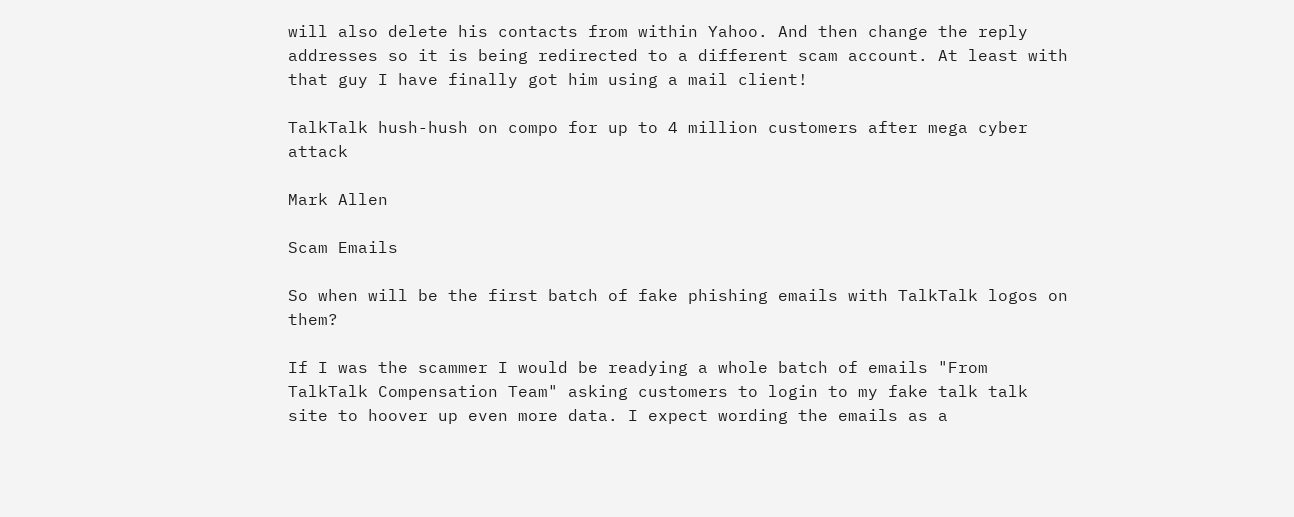will also delete his contacts from within Yahoo. And then change the reply addresses so it is being redirected to a different scam account. At least with that guy I have finally got him using a mail client!

TalkTalk hush-hush on compo for up to 4 million customers after mega cyber attack

Mark Allen

Scam Emails

So when will be the first batch of fake phishing emails with TalkTalk logos on them?

If I was the scammer I would be readying a whole batch of emails "From TalkTalk Compensation Team" asking customers to login to my fake talk talk site to hoover up even more data. I expect wording the emails as a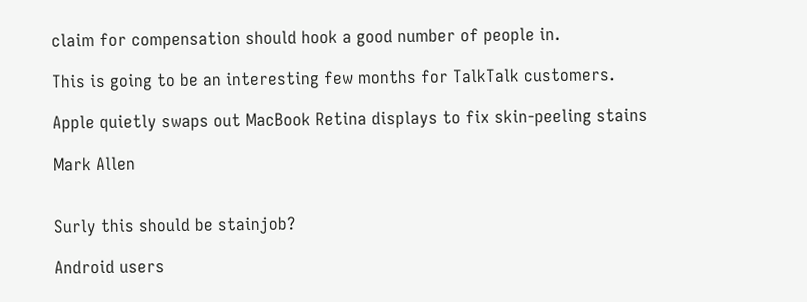claim for compensation should hook a good number of people in.

This is going to be an interesting few months for TalkTalk customers.

Apple quietly swaps out MacBook Retina displays to fix skin-peeling stains

Mark Allen


Surly this should be stainjob?

Android users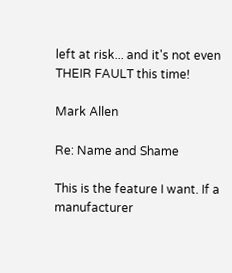left at risk... and it's not even THEIR FAULT this time!

Mark Allen

Re: Name and Shame

This is the feature I want. If a manufacturer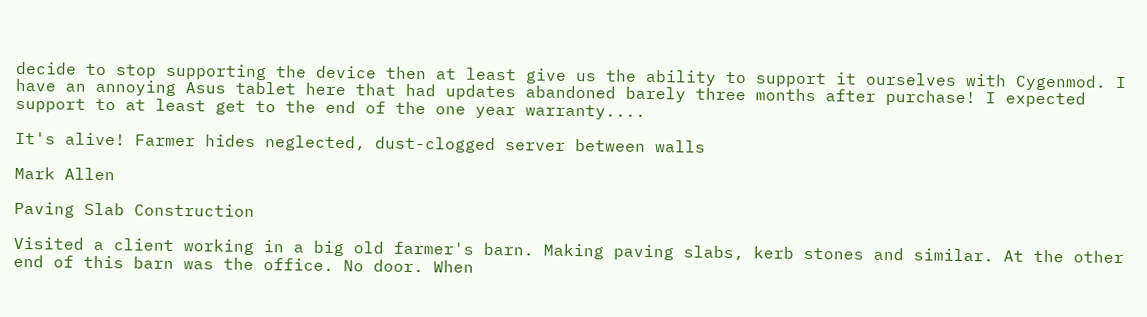decide to stop supporting the device then at least give us the ability to support it ourselves with Cygenmod. I have an annoying Asus tablet here that had updates abandoned barely three months after purchase! I expected support to at least get to the end of the one year warranty....

It's alive! Farmer hides neglected, dust-clogged server between walls

Mark Allen

Paving Slab Construction

Visited a client working in a big old farmer's barn. Making paving slabs, kerb stones and similar. At the other end of this barn was the office. No door. When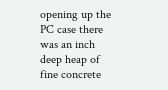opening up the PC case there was an inch deep heap of fine concrete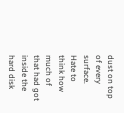dust on top of every surface. Hate to think how much of that had got inside the hard disk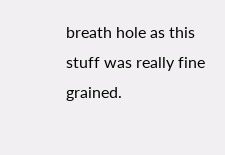breath hole as this stuff was really fine grained.